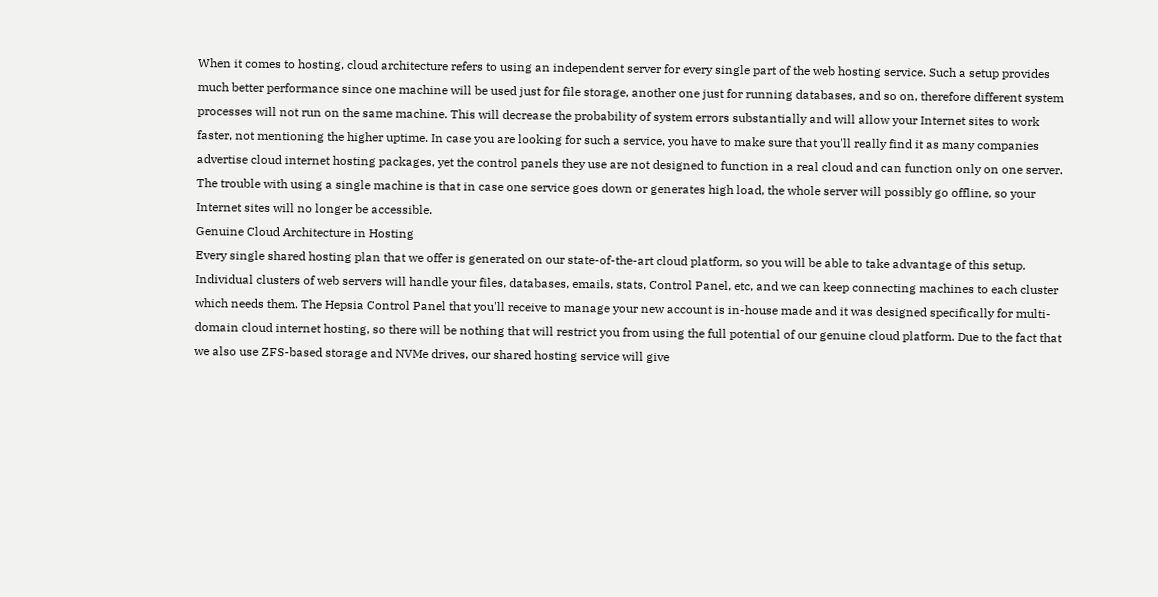When it comes to hosting, cloud architecture refers to using an independent server for every single part of the web hosting service. Such a setup provides much better performance since one machine will be used just for file storage, another one just for running databases, and so on, therefore different system processes will not run on the same machine. This will decrease the probability of system errors substantially and will allow your Internet sites to work faster, not mentioning the higher uptime. In case you are looking for such a service, you have to make sure that you'll really find it as many companies advertise cloud internet hosting packages, yet the control panels they use are not designed to function in a real cloud and can function only on one server. The trouble with using a single machine is that in case one service goes down or generates high load, the whole server will possibly go offline, so your Internet sites will no longer be accessible.
Genuine Cloud Architecture in Hosting
Every single shared hosting plan that we offer is generated on our state-of-the-art cloud platform, so you will be able to take advantage of this setup. Individual clusters of web servers will handle your files, databases, emails, stats, Control Panel, etc, and we can keep connecting machines to each cluster which needs them. The Hepsia Control Panel that you'll receive to manage your new account is in-house made and it was designed specifically for multi-domain cloud internet hosting, so there will be nothing that will restrict you from using the full potential of our genuine cloud platform. Due to the fact that we also use ZFS-based storage and NVMe drives, our shared hosting service will give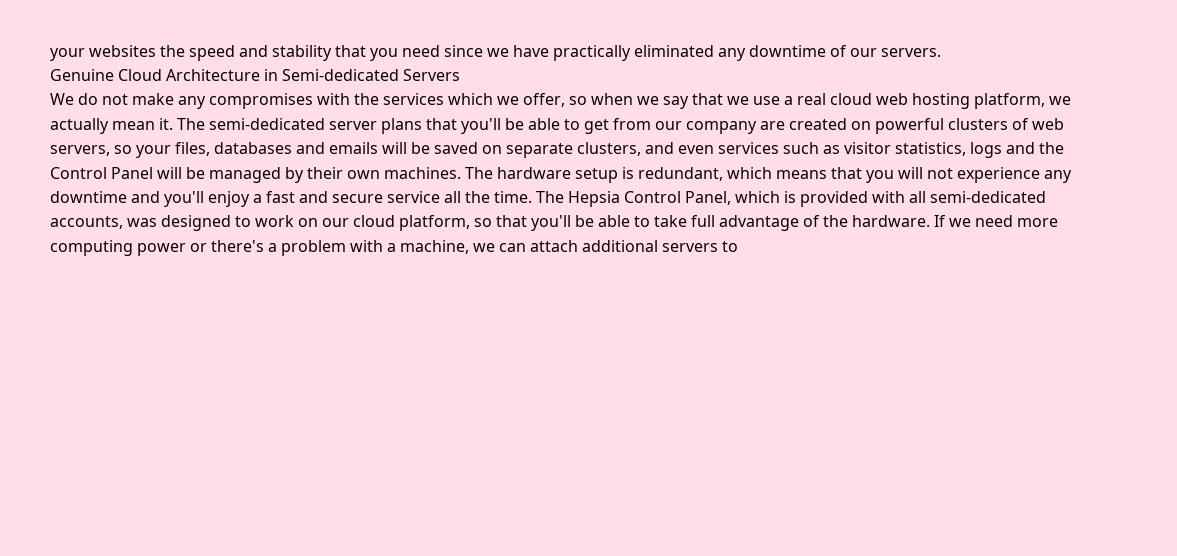your websites the speed and stability that you need since we have practically eliminated any downtime of our servers.
Genuine Cloud Architecture in Semi-dedicated Servers
We do not make any compromises with the services which we offer, so when we say that we use a real cloud web hosting platform, we actually mean it. The semi-dedicated server plans that you'll be able to get from our company are created on powerful clusters of web servers, so your files, databases and emails will be saved on separate clusters, and even services such as visitor statistics, logs and the Control Panel will be managed by their own machines. The hardware setup is redundant, which means that you will not experience any downtime and you'll enjoy a fast and secure service all the time. The Hepsia Control Panel, which is provided with all semi-dedicated accounts, was designed to work on our cloud platform, so that you'll be able to take full advantage of the hardware. If we need more computing power or there's a problem with a machine, we can attach additional servers to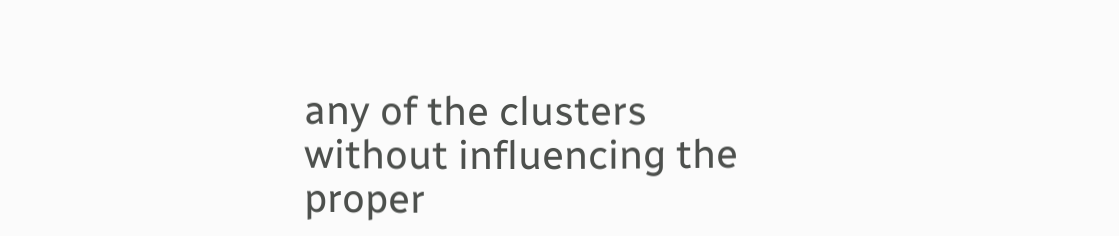any of the clusters without influencing the proper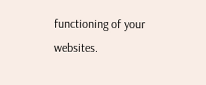functioning of your websites.